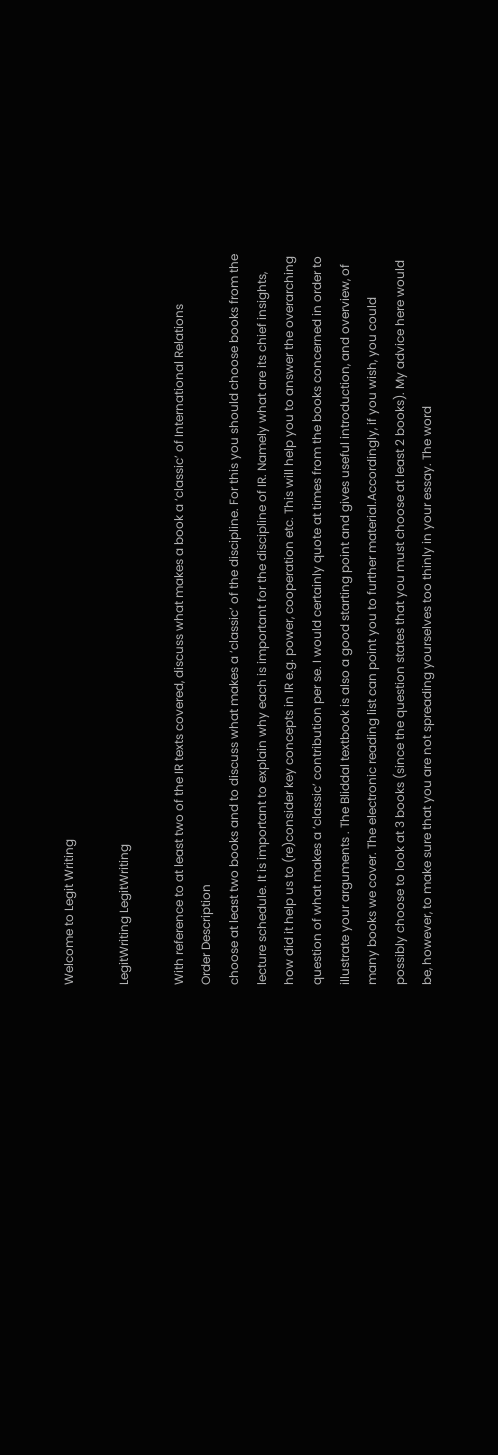Welcome to Legit Writing

LegitWriting LegitWriting

With reference to at least two of the IR texts covered, discuss what makes a book a ‘classic’ of International Relations
Order Description
choose at least two books and to discuss what makes a ‘classic’ of the discipline. For this you should choose books from the lecture schedule. It is important to explain why each is important for the discipline of IR. Namely what are its chief insights, how did it help us to (re)consider key concepts in IR e.g. power, cooperation etc. This will help you to answer the overarching question of what makes a ‘classic’ contribution per se. I would certainly quote at times from the books concerned in order to illustrate your arguments . The Bliddal textbook is also a good starting point and gives useful introduction, and overview, of many books we cover. The electronic reading list can point you to further material.Accordingly, if you wish, you could possibly choose to look at 3 books (since the question states that you must choose at least 2 books). My advice here would be, however, to make sure that you are not spreading yourselves too thinly in your essay. The word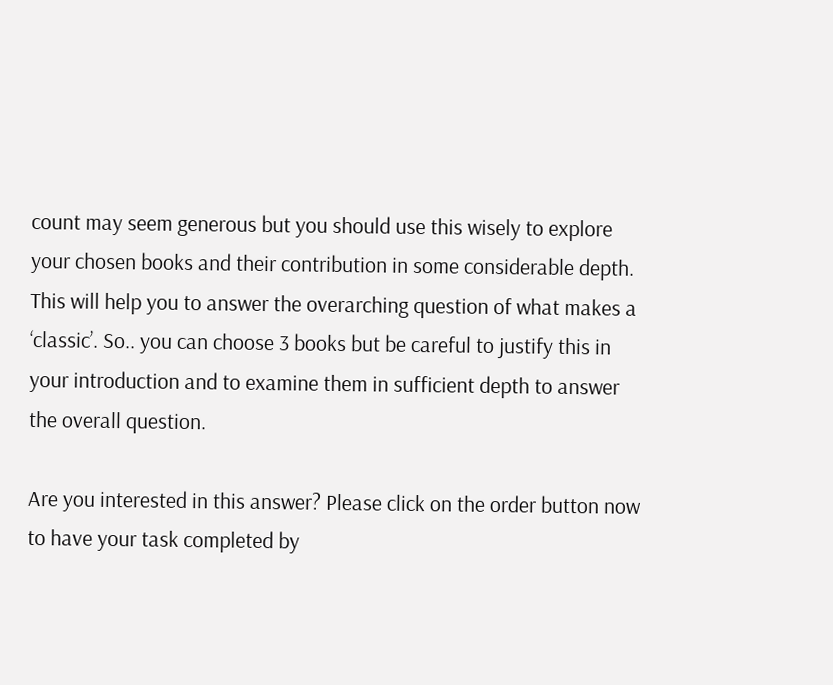count may seem generous but you should use this wisely to explore your chosen books and their contribution in some considerable depth. This will help you to answer the overarching question of what makes a ‘classic’. So.. you can choose 3 books but be careful to justify this in your introduction and to examine them in sufficient depth to answer the overall question.

Are you interested in this answer? Please click on the order button now to have your task completed by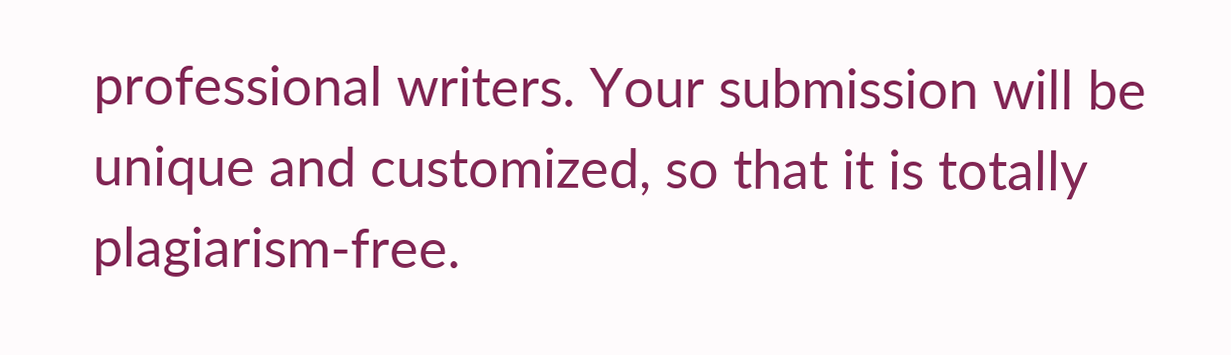professional writers. Your submission will be unique and customized, so that it is totally plagiarism-free.